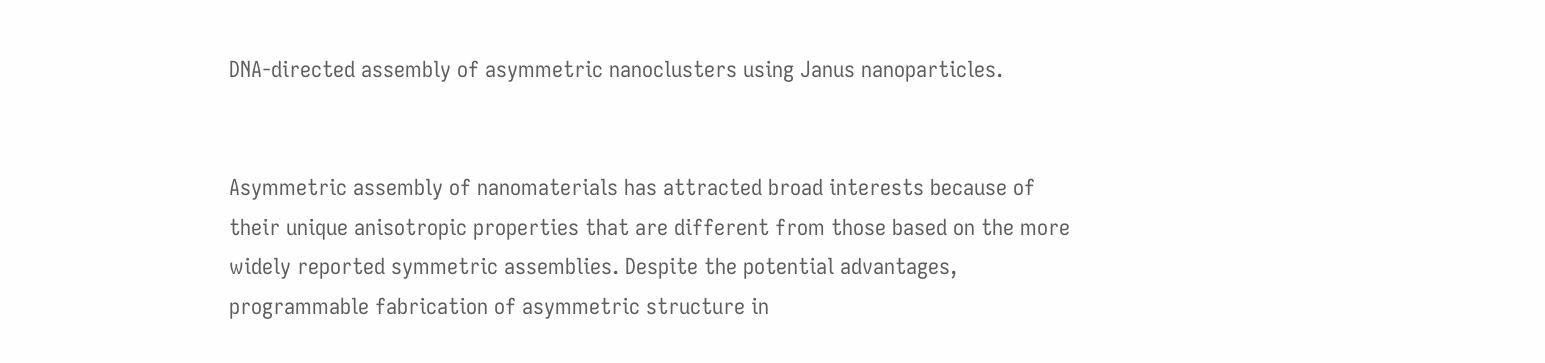DNA-directed assembly of asymmetric nanoclusters using Janus nanoparticles.


Asymmetric assembly of nanomaterials has attracted broad interests because of their unique anisotropic properties that are different from those based on the more widely reported symmetric assemblies. Despite the potential advantages, programmable fabrication of asymmetric structure in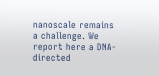nanoscale remains a challenge. We report here a DNA-directed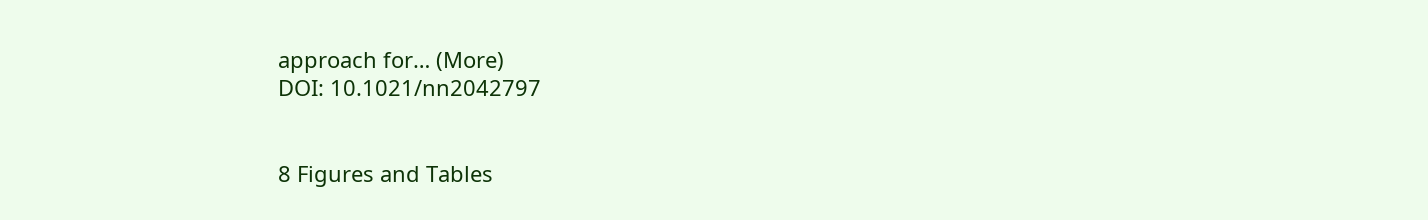approach for… (More)
DOI: 10.1021/nn2042797


8 Figures and Tables